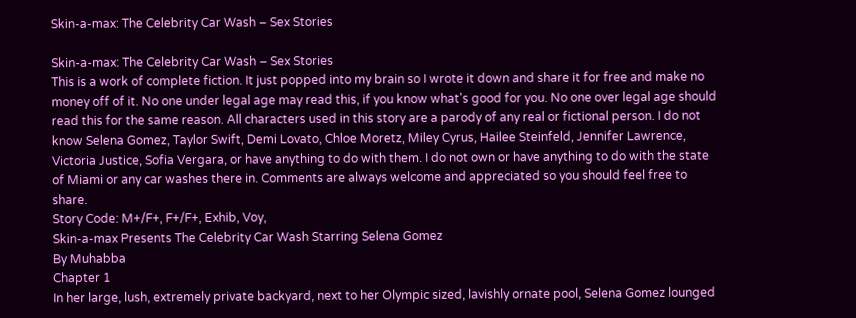Skin-a-max: The Celebrity Car Wash – Sex Stories

Skin-a-max: The Celebrity Car Wash – Sex Stories
This is a work of complete fiction. It just popped into my brain so I wrote it down and share it for free and make no money off of it. No one under legal age may read this, if you know what's good for you. No one over legal age should read this for the same reason. All characters used in this story are a parody of any real or fictional person. I do not know Selena Gomez, Taylor Swift, Demi Lovato, Chloe Moretz, Miley Cyrus, Hailee Steinfeld, Jennifer Lawrence, Victoria Justice, Sofia Vergara, or have anything to do with them. I do not own or have anything to do with the state of Miami or any car washes there in. Comments are always welcome and appreciated so you should feel free to share.
Story Code: M+/F+, F+/F+, Exhib, Voy,
Skin-a-max Presents The Celebrity Car Wash Starring Selena Gomez
By Muhabba
Chapter 1
In her large, lush, extremely private backyard, next to her Olympic sized, lavishly ornate pool, Selena Gomez lounged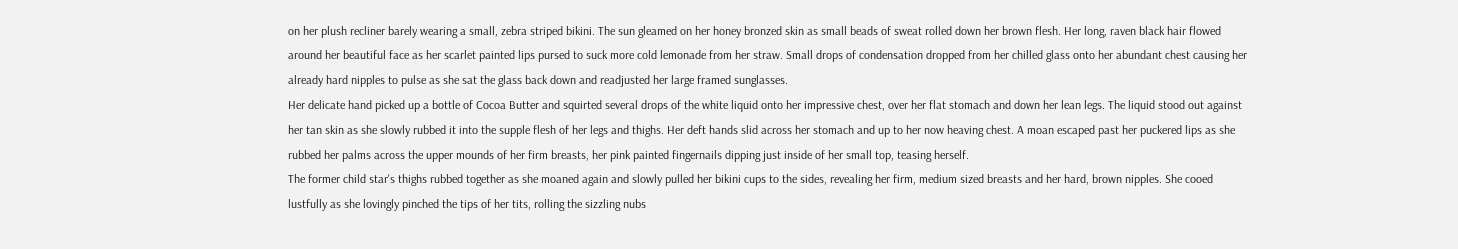on her plush recliner barely wearing a small, zebra striped bikini. The sun gleamed on her honey bronzed skin as small beads of sweat rolled down her brown flesh. Her long, raven black hair flowed around her beautiful face as her scarlet painted lips pursed to suck more cold lemonade from her straw. Small drops of condensation dropped from her chilled glass onto her abundant chest causing her already hard nipples to pulse as she sat the glass back down and readjusted her large framed sunglasses.
Her delicate hand picked up a bottle of Cocoa Butter and squirted several drops of the white liquid onto her impressive chest, over her flat stomach and down her lean legs. The liquid stood out against her tan skin as she slowly rubbed it into the supple flesh of her legs and thighs. Her deft hands slid across her stomach and up to her now heaving chest. A moan escaped past her puckered lips as she rubbed her palms across the upper mounds of her firm breasts, her pink painted fingernails dipping just inside of her small top, teasing herself.
The former child star's thighs rubbed together as she moaned again and slowly pulled her bikini cups to the sides, revealing her firm, medium sized breasts and her hard, brown nipples. She cooed lustfully as she lovingly pinched the tips of her tits, rolling the sizzling nubs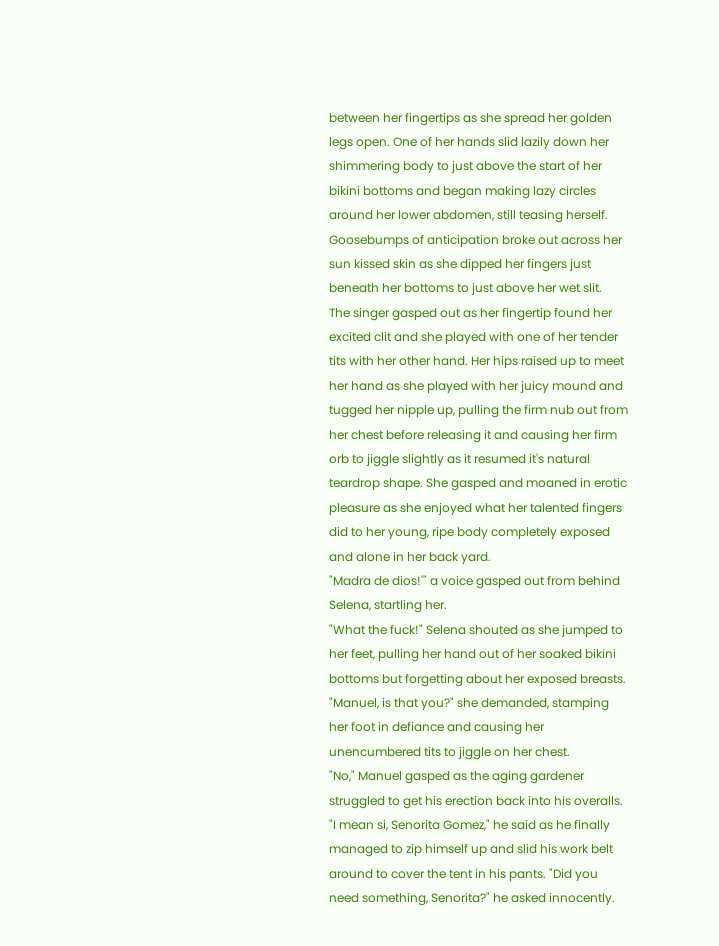between her fingertips as she spread her golden legs open. One of her hands slid lazily down her shimmering body to just above the start of her bikini bottoms and began making lazy circles around her lower abdomen, still teasing herself. Goosebumps of anticipation broke out across her sun kissed skin as she dipped her fingers just beneath her bottoms to just above her wet slit.
The singer gasped out as her fingertip found her excited clit and she played with one of her tender tits with her other hand. Her hips raised up to meet her hand as she played with her juicy mound and tugged her nipple up, pulling the firm nub out from her chest before releasing it and causing her firm orb to jiggle slightly as it resumed it's natural teardrop shape. She gasped and moaned in erotic pleasure as she enjoyed what her talented fingers did to her young, ripe body completely exposed and alone in her back yard.
"Madra de dios!'" a voice gasped out from behind Selena, startling her.
"What the fuck!" Selena shouted as she jumped to her feet, pulling her hand out of her soaked bikini bottoms but forgetting about her exposed breasts. "Manuel, is that you?" she demanded, stamping her foot in defiance and causing her unencumbered tits to jiggle on her chest.
"No," Manuel gasped as the aging gardener struggled to get his erection back into his overalls. "I mean si, Senorita Gomez," he said as he finally managed to zip himself up and slid his work belt around to cover the tent in his pants. "Did you need something, Senorita?" he asked innocently.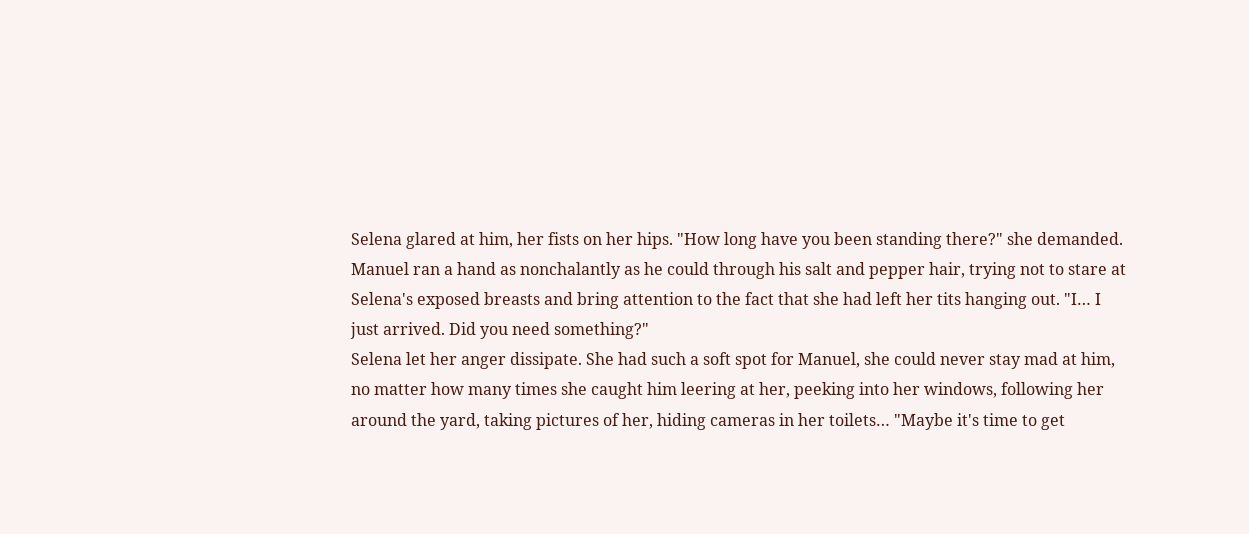Selena glared at him, her fists on her hips. "How long have you been standing there?" she demanded.
Manuel ran a hand as nonchalantly as he could through his salt and pepper hair, trying not to stare at Selena's exposed breasts and bring attention to the fact that she had left her tits hanging out. "I… I just arrived. Did you need something?"
Selena let her anger dissipate. She had such a soft spot for Manuel, she could never stay mad at him, no matter how many times she caught him leering at her, peeking into her windows, following her around the yard, taking pictures of her, hiding cameras in her toilets… "Maybe it's time to get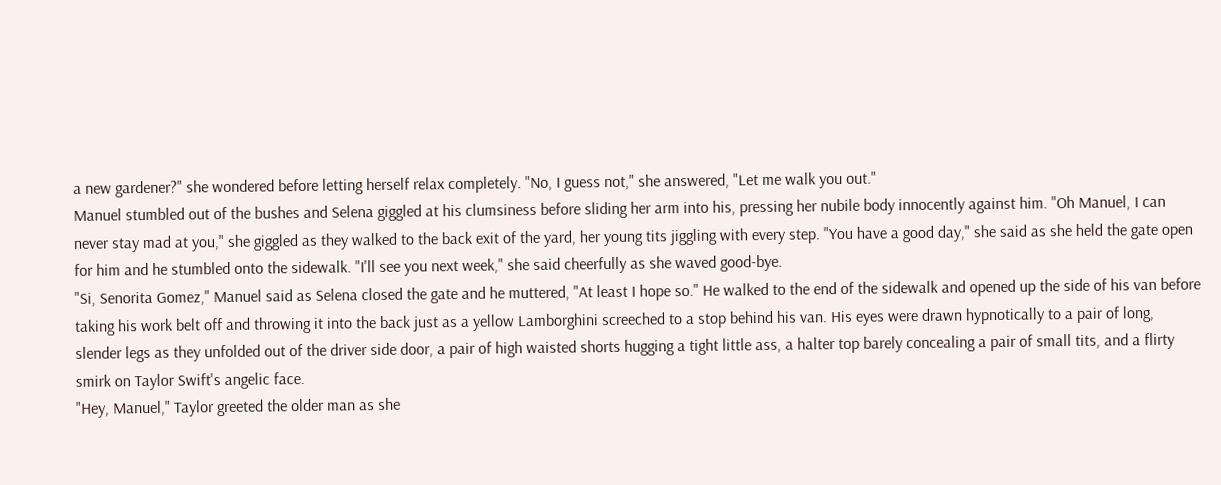a new gardener?" she wondered before letting herself relax completely. "No, I guess not," she answered, "Let me walk you out."
Manuel stumbled out of the bushes and Selena giggled at his clumsiness before sliding her arm into his, pressing her nubile body innocently against him. "Oh Manuel, I can never stay mad at you," she giggled as they walked to the back exit of the yard, her young tits jiggling with every step. "You have a good day," she said as she held the gate open for him and he stumbled onto the sidewalk. "I'll see you next week," she said cheerfully as she waved good-bye.
"Si, Senorita Gomez," Manuel said as Selena closed the gate and he muttered, "At least I hope so." He walked to the end of the sidewalk and opened up the side of his van before taking his work belt off and throwing it into the back just as a yellow Lamborghini screeched to a stop behind his van. His eyes were drawn hypnotically to a pair of long, slender legs as they unfolded out of the driver side door, a pair of high waisted shorts hugging a tight little ass, a halter top barely concealing a pair of small tits, and a flirty smirk on Taylor Swift's angelic face.
"Hey, Manuel," Taylor greeted the older man as she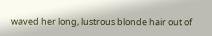waved her long, lustrous blonde hair out of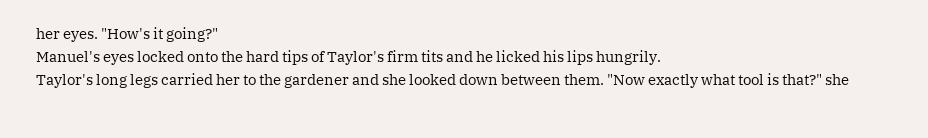her eyes. "How's it going?"
Manuel's eyes locked onto the hard tips of Taylor's firm tits and he licked his lips hungrily.
Taylor's long legs carried her to the gardener and she looked down between them. "Now exactly what tool is that?" she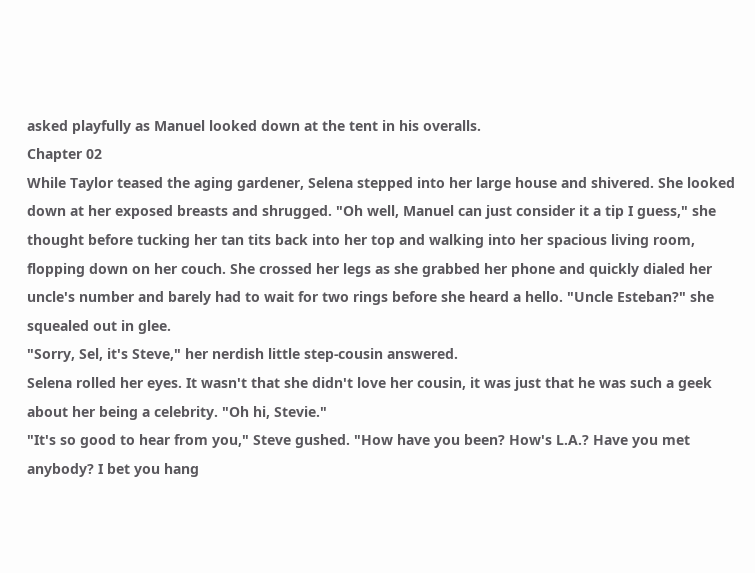asked playfully as Manuel looked down at the tent in his overalls.
Chapter 02
While Taylor teased the aging gardener, Selena stepped into her large house and shivered. She looked down at her exposed breasts and shrugged. "Oh well, Manuel can just consider it a tip I guess," she thought before tucking her tan tits back into her top and walking into her spacious living room, flopping down on her couch. She crossed her legs as she grabbed her phone and quickly dialed her uncle's number and barely had to wait for two rings before she heard a hello. "Uncle Esteban?" she squealed out in glee.
"Sorry, Sel, it's Steve," her nerdish little step-cousin answered.
Selena rolled her eyes. It wasn't that she didn't love her cousin, it was just that he was such a geek about her being a celebrity. "Oh hi, Stevie."
"It's so good to hear from you," Steve gushed. "How have you been? How's L.A.? Have you met anybody? I bet you hang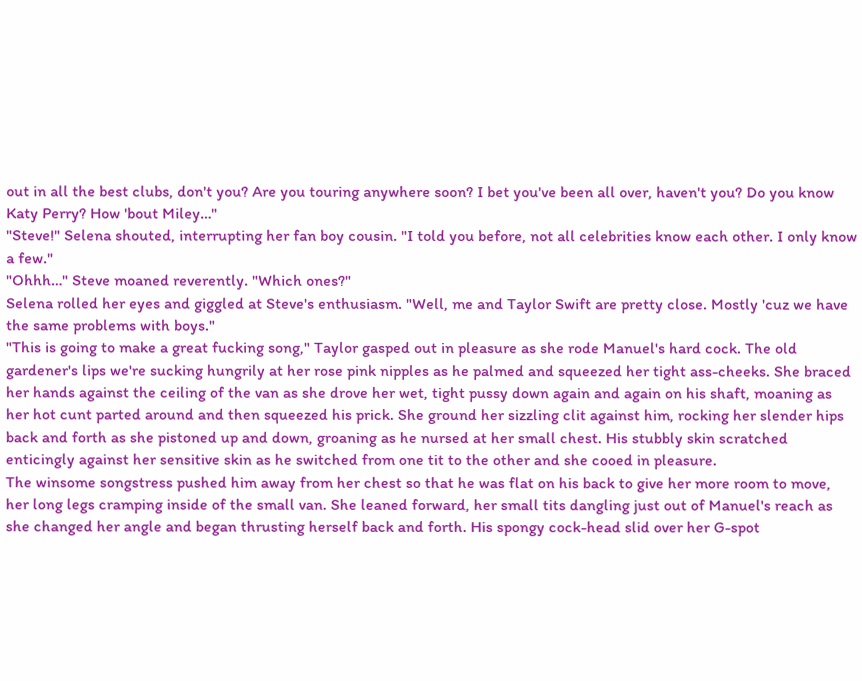out in all the best clubs, don't you? Are you touring anywhere soon? I bet you've been all over, haven't you? Do you know Katy Perry? How 'bout Miley…"
"Steve!" Selena shouted, interrupting her fan boy cousin. "I told you before, not all celebrities know each other. I only know a few."
"Ohhh…" Steve moaned reverently. "Which ones?"
Selena rolled her eyes and giggled at Steve's enthusiasm. "Well, me and Taylor Swift are pretty close. Mostly 'cuz we have the same problems with boys."
"This is going to make a great fucking song," Taylor gasped out in pleasure as she rode Manuel's hard cock. The old gardener's lips we're sucking hungrily at her rose pink nipples as he palmed and squeezed her tight ass-cheeks. She braced her hands against the ceiling of the van as she drove her wet, tight pussy down again and again on his shaft, moaning as her hot cunt parted around and then squeezed his prick. She ground her sizzling clit against him, rocking her slender hips back and forth as she pistoned up and down, groaning as he nursed at her small chest. His stubbly skin scratched enticingly against her sensitive skin as he switched from one tit to the other and she cooed in pleasure.
The winsome songstress pushed him away from her chest so that he was flat on his back to give her more room to move, her long legs cramping inside of the small van. She leaned forward, her small tits dangling just out of Manuel's reach as she changed her angle and began thrusting herself back and forth. His spongy cock-head slid over her G-spot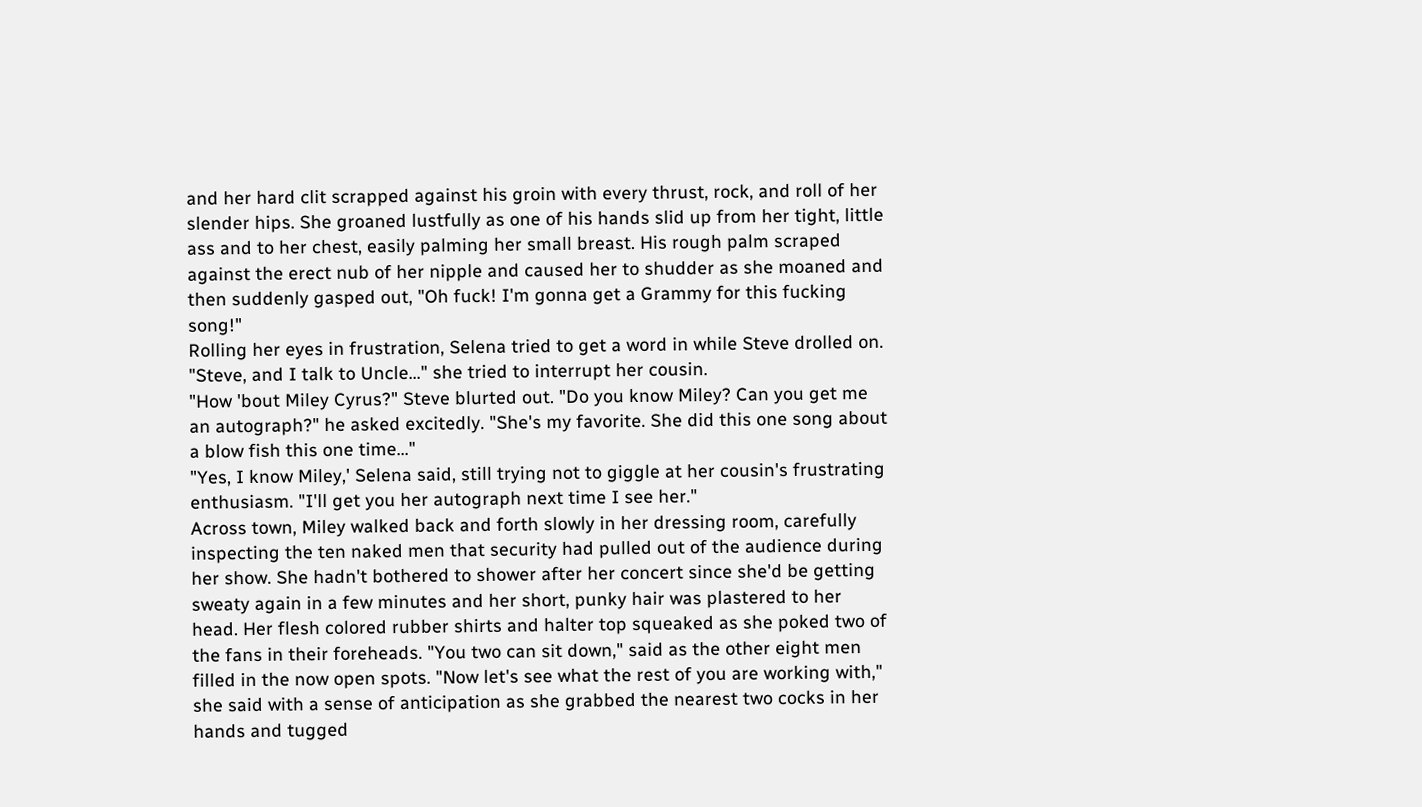and her hard clit scrapped against his groin with every thrust, rock, and roll of her slender hips. She groaned lustfully as one of his hands slid up from her tight, little ass and to her chest, easily palming her small breast. His rough palm scraped against the erect nub of her nipple and caused her to shudder as she moaned and then suddenly gasped out, "Oh fuck! I'm gonna get a Grammy for this fucking song!"
Rolling her eyes in frustration, Selena tried to get a word in while Steve drolled on. "Steve, and I talk to Uncle…" she tried to interrupt her cousin.
"How 'bout Miley Cyrus?" Steve blurted out. "Do you know Miley? Can you get me an autograph?" he asked excitedly. "She's my favorite. She did this one song about a blow fish this one time…"
"Yes, I know Miley,' Selena said, still trying not to giggle at her cousin's frustrating enthusiasm. "I'll get you her autograph next time I see her."
Across town, Miley walked back and forth slowly in her dressing room, carefully inspecting the ten naked men that security had pulled out of the audience during her show. She hadn't bothered to shower after her concert since she'd be getting sweaty again in a few minutes and her short, punky hair was plastered to her head. Her flesh colored rubber shirts and halter top squeaked as she poked two of the fans in their foreheads. "You two can sit down," said as the other eight men filled in the now open spots. "Now let's see what the rest of you are working with," she said with a sense of anticipation as she grabbed the nearest two cocks in her hands and tugged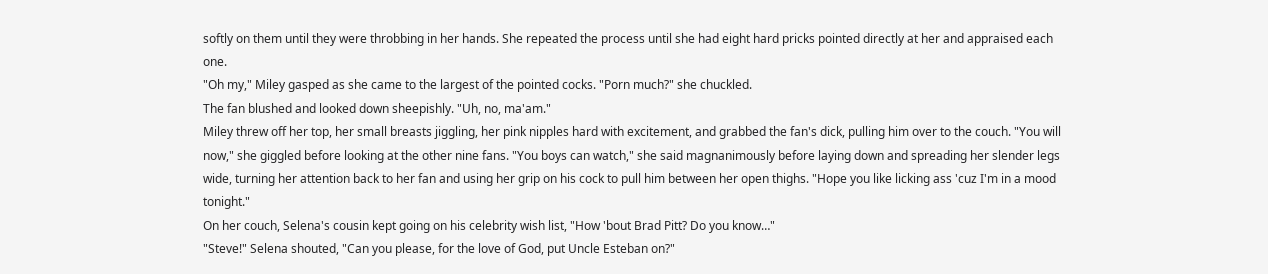softly on them until they were throbbing in her hands. She repeated the process until she had eight hard pricks pointed directly at her and appraised each one.
"Oh my," Miley gasped as she came to the largest of the pointed cocks. "Porn much?" she chuckled.
The fan blushed and looked down sheepishly. "Uh, no, ma'am."
Miley threw off her top, her small breasts jiggling, her pink nipples hard with excitement, and grabbed the fan's dick, pulling him over to the couch. "You will now," she giggled before looking at the other nine fans. "You boys can watch," she said magnanimously before laying down and spreading her slender legs wide, turning her attention back to her fan and using her grip on his cock to pull him between her open thighs. "Hope you like licking ass 'cuz I'm in a mood tonight."
On her couch, Selena's cousin kept going on his celebrity wish list, "How 'bout Brad Pitt? Do you know…"
"Steve!" Selena shouted, "Can you please, for the love of God, put Uncle Esteban on?"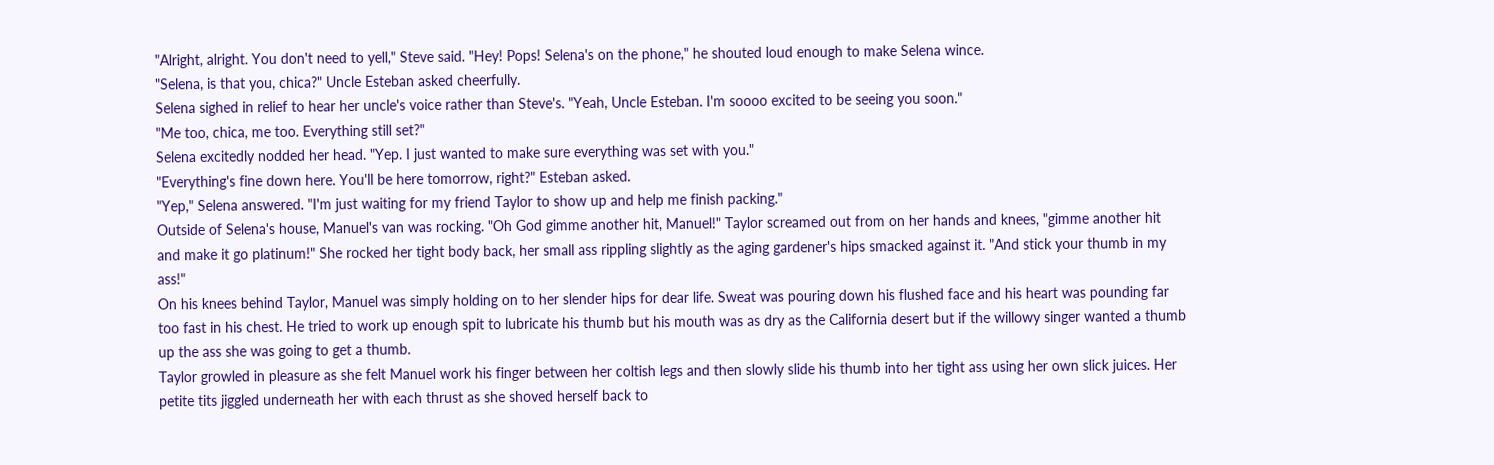"Alright, alright. You don't need to yell," Steve said. "Hey! Pops! Selena's on the phone," he shouted loud enough to make Selena wince.
"Selena, is that you, chica?" Uncle Esteban asked cheerfully.
Selena sighed in relief to hear her uncle's voice rather than Steve's. "Yeah, Uncle Esteban. I'm soooo excited to be seeing you soon."
"Me too, chica, me too. Everything still set?"
Selena excitedly nodded her head. "Yep. I just wanted to make sure everything was set with you."
"Everything's fine down here. You'll be here tomorrow, right?" Esteban asked.
"Yep," Selena answered. "I'm just waiting for my friend Taylor to show up and help me finish packing."
Outside of Selena's house, Manuel's van was rocking. "Oh God gimme another hit, Manuel!" Taylor screamed out from on her hands and knees, "gimme another hit and make it go platinum!" She rocked her tight body back, her small ass rippling slightly as the aging gardener's hips smacked against it. "And stick your thumb in my ass!"
On his knees behind Taylor, Manuel was simply holding on to her slender hips for dear life. Sweat was pouring down his flushed face and his heart was pounding far too fast in his chest. He tried to work up enough spit to lubricate his thumb but his mouth was as dry as the California desert but if the willowy singer wanted a thumb up the ass she was going to get a thumb.
Taylor growled in pleasure as she felt Manuel work his finger between her coltish legs and then slowly slide his thumb into her tight ass using her own slick juices. Her petite tits jiggled underneath her with each thrust as she shoved herself back to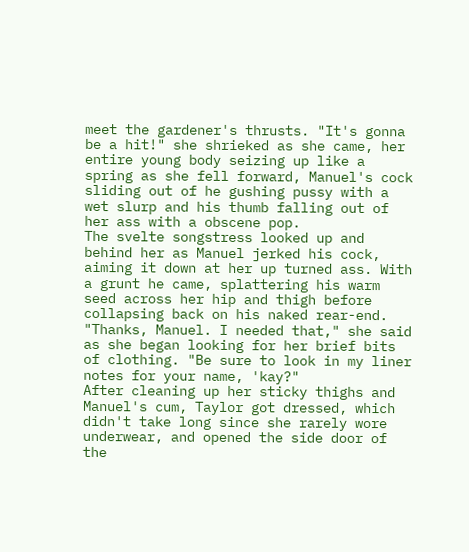meet the gardener's thrusts. "It's gonna be a hit!" she shrieked as she came, her entire young body seizing up like a spring as she fell forward, Manuel's cock sliding out of he gushing pussy with a wet slurp and his thumb falling out of her ass with a obscene pop.
The svelte songstress looked up and behind her as Manuel jerked his cock, aiming it down at her up turned ass. With a grunt he came, splattering his warm seed across her hip and thigh before collapsing back on his naked rear-end. "Thanks, Manuel. I needed that," she said as she began looking for her brief bits of clothing. "Be sure to look in my liner notes for your name, 'kay?"
After cleaning up her sticky thighs and Manuel's cum, Taylor got dressed, which didn't take long since she rarely wore underwear, and opened the side door of the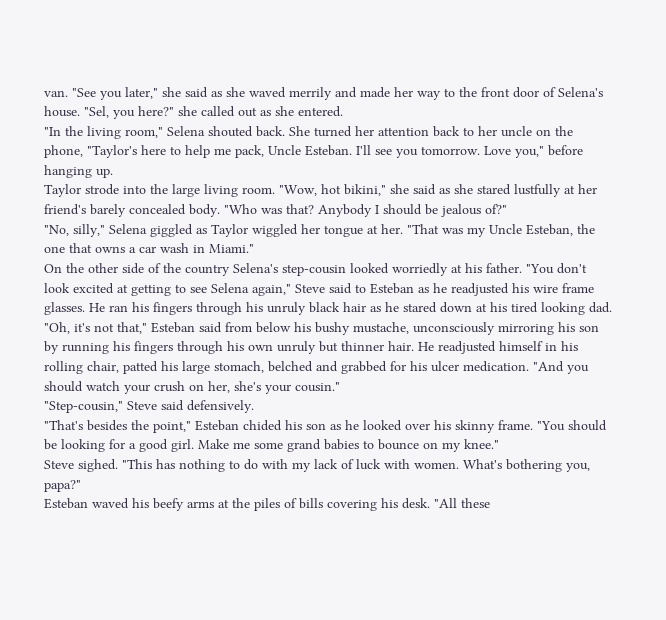van. "See you later," she said as she waved merrily and made her way to the front door of Selena's house. "Sel, you here?" she called out as she entered.
"In the living room," Selena shouted back. She turned her attention back to her uncle on the phone, "Taylor's here to help me pack, Uncle Esteban. I'll see you tomorrow. Love you," before hanging up.
Taylor strode into the large living room. "Wow, hot bikini," she said as she stared lustfully at her friend's barely concealed body. "Who was that? Anybody I should be jealous of?"
"No, silly," Selena giggled as Taylor wiggled her tongue at her. "That was my Uncle Esteban, the one that owns a car wash in Miami."
On the other side of the country Selena's step-cousin looked worriedly at his father. "You don't look excited at getting to see Selena again," Steve said to Esteban as he readjusted his wire frame glasses. He ran his fingers through his unruly black hair as he stared down at his tired looking dad.
"Oh, it's not that," Esteban said from below his bushy mustache, unconsciously mirroring his son by running his fingers through his own unruly but thinner hair. He readjusted himself in his rolling chair, patted his large stomach, belched and grabbed for his ulcer medication. "And you should watch your crush on her, she's your cousin."
"Step-cousin," Steve said defensively.
"That's besides the point," Esteban chided his son as he looked over his skinny frame. "You should be looking for a good girl. Make me some grand babies to bounce on my knee."
Steve sighed. "This has nothing to do with my lack of luck with women. What's bothering you, papa?"
Esteban waved his beefy arms at the piles of bills covering his desk. "All these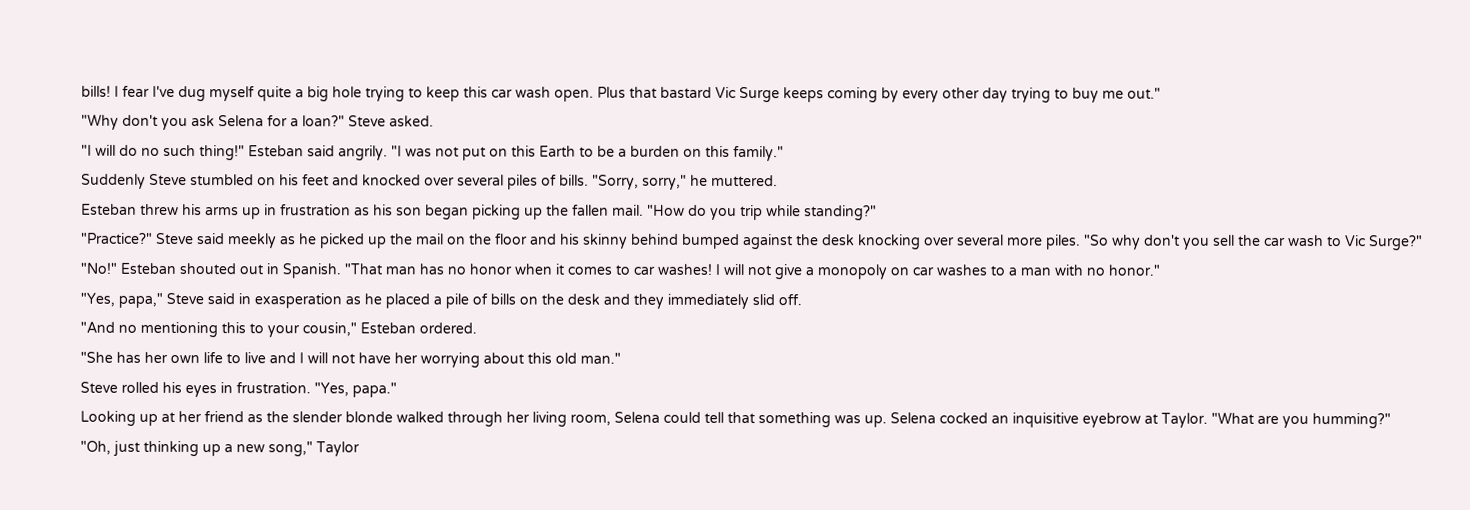bills! I fear I've dug myself quite a big hole trying to keep this car wash open. Plus that bastard Vic Surge keeps coming by every other day trying to buy me out."
"Why don't you ask Selena for a loan?" Steve asked.
"I will do no such thing!" Esteban said angrily. "I was not put on this Earth to be a burden on this family."
Suddenly Steve stumbled on his feet and knocked over several piles of bills. "Sorry, sorry," he muttered.
Esteban threw his arms up in frustration as his son began picking up the fallen mail. "How do you trip while standing?"
"Practice?" Steve said meekly as he picked up the mail on the floor and his skinny behind bumped against the desk knocking over several more piles. "So why don't you sell the car wash to Vic Surge?"
"No!" Esteban shouted out in Spanish. "That man has no honor when it comes to car washes! I will not give a monopoly on car washes to a man with no honor."
"Yes, papa," Steve said in exasperation as he placed a pile of bills on the desk and they immediately slid off.
"And no mentioning this to your cousin," Esteban ordered.
"She has her own life to live and I will not have her worrying about this old man."
Steve rolled his eyes in frustration. "Yes, papa."
Looking up at her friend as the slender blonde walked through her living room, Selena could tell that something was up. Selena cocked an inquisitive eyebrow at Taylor. "What are you humming?"
"Oh, just thinking up a new song," Taylor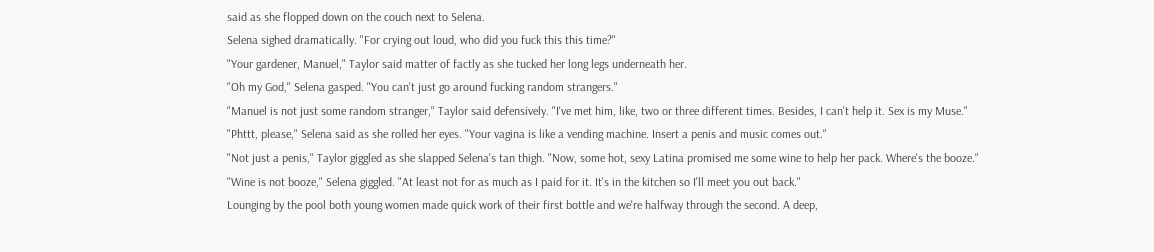said as she flopped down on the couch next to Selena.
Selena sighed dramatically. "For crying out loud, who did you fuck this this time?"
"Your gardener, Manuel," Taylor said matter of factly as she tucked her long legs underneath her.
"Oh my God," Selena gasped. "You can't just go around fucking random strangers."
"Manuel is not just some random stranger," Taylor said defensively. "I've met him, like, two or three different times. Besides, I can't help it. Sex is my Muse."
"Phttt, please," Selena said as she rolled her eyes. "Your vagina is like a vending machine. Insert a penis and music comes out."
"Not just a penis," Taylor giggled as she slapped Selena's tan thigh. "Now, some hot, sexy Latina promised me some wine to help her pack. Where's the booze."
"Wine is not booze," Selena giggled. "At least not for as much as I paid for it. It's in the kitchen so I'll meet you out back."
Lounging by the pool both young women made quick work of their first bottle and we're halfway through the second. A deep,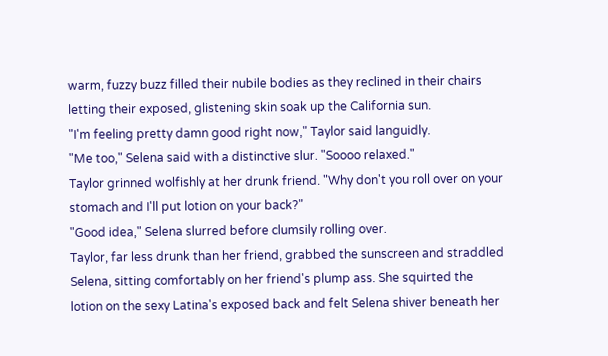warm, fuzzy buzz filled their nubile bodies as they reclined in their chairs letting their exposed, glistening skin soak up the California sun.
"I'm feeling pretty damn good right now," Taylor said languidly.
"Me too," Selena said with a distinctive slur. "Soooo relaxed."
Taylor grinned wolfishly at her drunk friend. "Why don't you roll over on your stomach and I'll put lotion on your back?"
"Good idea," Selena slurred before clumsily rolling over.
Taylor, far less drunk than her friend, grabbed the sunscreen and straddled Selena, sitting comfortably on her friend's plump ass. She squirted the lotion on the sexy Latina's exposed back and felt Selena shiver beneath her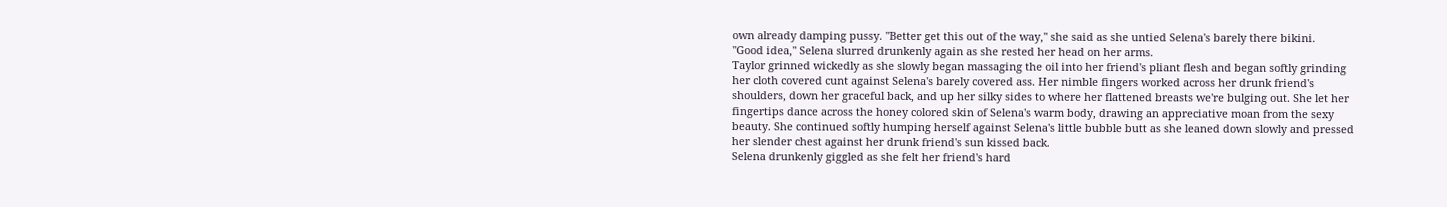own already damping pussy. "Better get this out of the way," she said as she untied Selena's barely there bikini.
"Good idea," Selena slurred drunkenly again as she rested her head on her arms.
Taylor grinned wickedly as she slowly began massaging the oil into her friend's pliant flesh and began softly grinding her cloth covered cunt against Selena's barely covered ass. Her nimble fingers worked across her drunk friend's shoulders, down her graceful back, and up her silky sides to where her flattened breasts we're bulging out. She let her fingertips dance across the honey colored skin of Selena's warm body, drawing an appreciative moan from the sexy beauty. She continued softly humping herself against Selena's little bubble butt as she leaned down slowly and pressed her slender chest against her drunk friend's sun kissed back.
Selena drunkenly giggled as she felt her friend's hard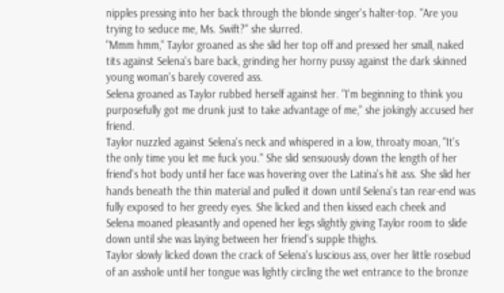nipples pressing into her back through the blonde singer's halter-top. "Are you trying to seduce me, Ms. Swift?" she slurred.
"Mmm hmm," Taylor groaned as she slid her top off and pressed her small, naked tits against Selena's bare back, grinding her horny pussy against the dark skinned young woman's barely covered ass.
Selena groaned as Taylor rubbed herself against her. "I'm beginning to think you purposefully got me drunk just to take advantage of me," she jokingly accused her friend.
Taylor nuzzled against Selena's neck and whispered in a low, throaty moan, "It's the only time you let me fuck you." She slid sensuously down the length of her friend's hot body until her face was hovering over the Latina's hit ass. She slid her hands beneath the thin material and pulled it down until Selena's tan rear-end was fully exposed to her greedy eyes. She licked and then kissed each cheek and Selena moaned pleasantly and opened her legs slightly giving Taylor room to slide down until she was laying between her friend's supple thighs.
Taylor slowly licked down the crack of Selena's luscious ass, over her little rosebud of an asshole until her tongue was lightly circling the wet entrance to the bronze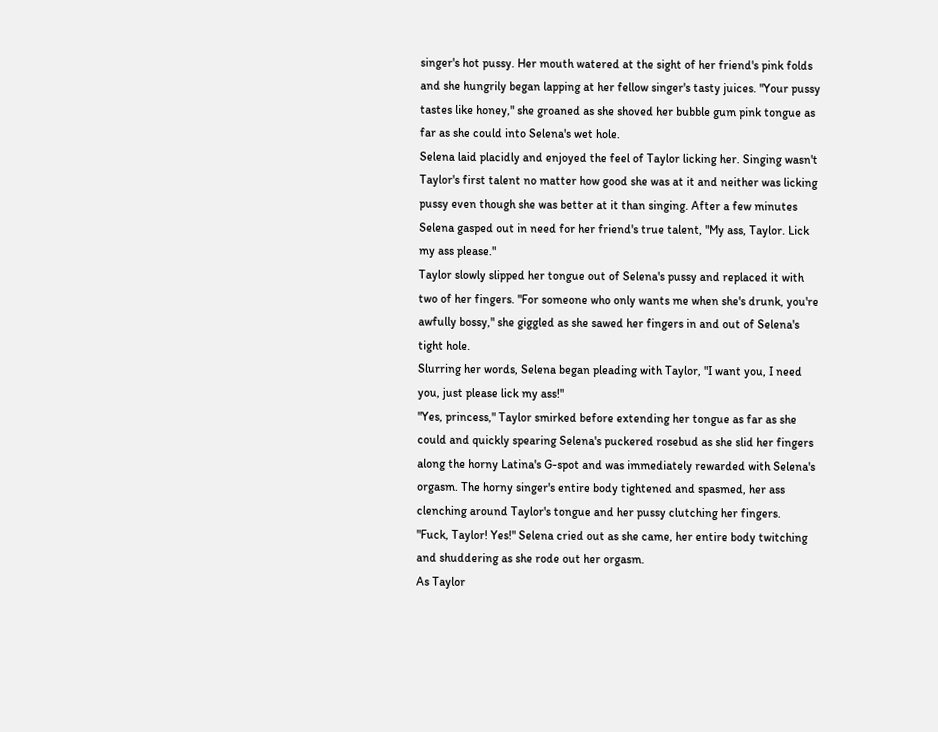singer's hot pussy. Her mouth watered at the sight of her friend's pink folds and she hungrily began lapping at her fellow singer's tasty juices. "Your pussy tastes like honey," she groaned as she shoved her bubble gum pink tongue as far as she could into Selena's wet hole.
Selena laid placidly and enjoyed the feel of Taylor licking her. Singing wasn't Taylor's first talent no matter how good she was at it and neither was licking pussy even though she was better at it than singing. After a few minutes Selena gasped out in need for her friend's true talent, "My ass, Taylor. Lick my ass please."
Taylor slowly slipped her tongue out of Selena's pussy and replaced it with two of her fingers. "For someone who only wants me when she's drunk, you're awfully bossy," she giggled as she sawed her fingers in and out of Selena's tight hole.
Slurring her words, Selena began pleading with Taylor, "I want you, I need you, just please lick my ass!"
"Yes, princess," Taylor smirked before extending her tongue as far as she could and quickly spearing Selena's puckered rosebud as she slid her fingers along the horny Latina's G-spot and was immediately rewarded with Selena's orgasm. The horny singer's entire body tightened and spasmed, her ass clenching around Taylor's tongue and her pussy clutching her fingers.
"Fuck, Taylor! Yes!" Selena cried out as she came, her entire body twitching and shuddering as she rode out her orgasm.
As Taylor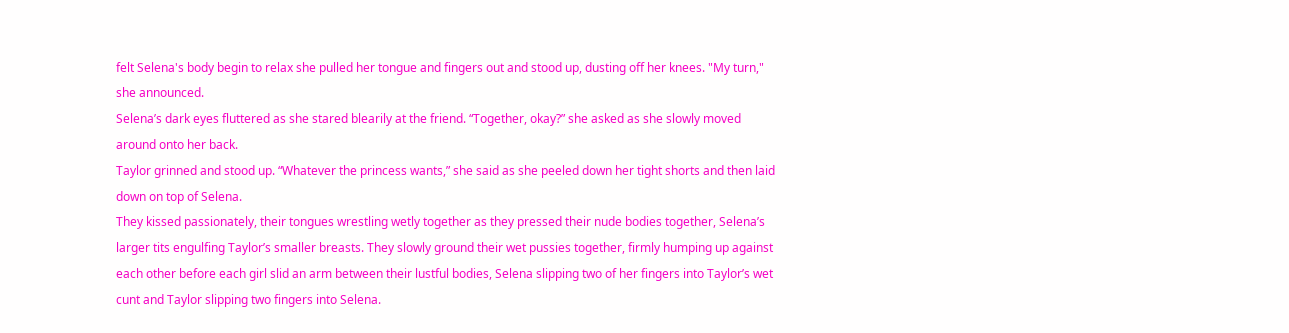felt Selena's body begin to relax she pulled her tongue and fingers out and stood up, dusting off her knees. "My turn," she announced.
Selena’s dark eyes fluttered as she stared blearily at the friend. “Together, okay?” she asked as she slowly moved around onto her back.
Taylor grinned and stood up. “Whatever the princess wants,” she said as she peeled down her tight shorts and then laid down on top of Selena.
They kissed passionately, their tongues wrestling wetly together as they pressed their nude bodies together, Selena’s larger tits engulfing Taylor’s smaller breasts. They slowly ground their wet pussies together, firmly humping up against each other before each girl slid an arm between their lustful bodies, Selena slipping two of her fingers into Taylor’s wet cunt and Taylor slipping two fingers into Selena.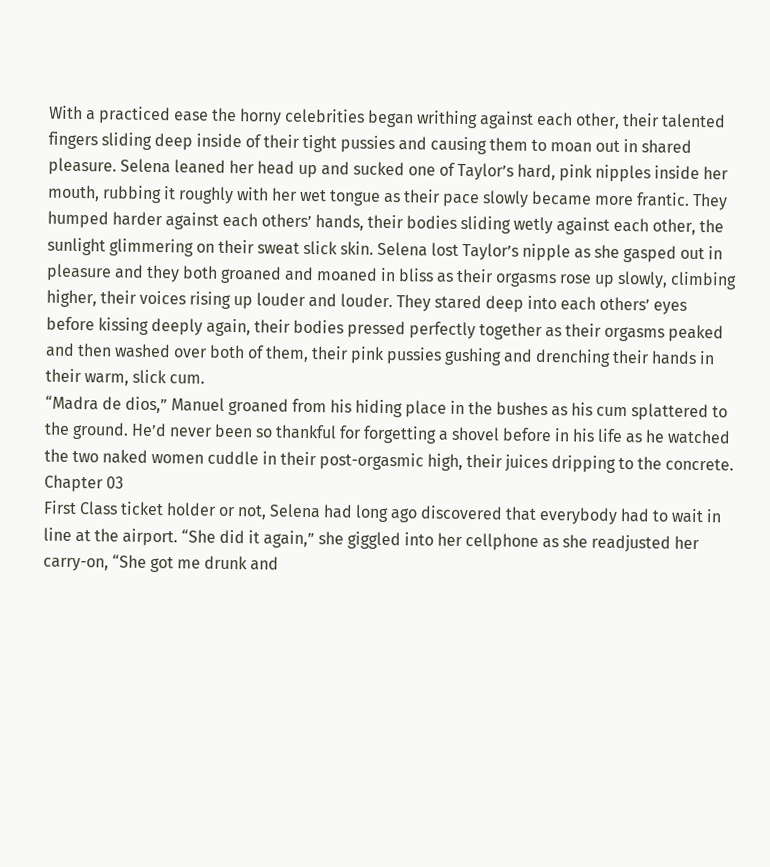With a practiced ease the horny celebrities began writhing against each other, their talented fingers sliding deep inside of their tight pussies and causing them to moan out in shared pleasure. Selena leaned her head up and sucked one of Taylor’s hard, pink nipples inside her mouth, rubbing it roughly with her wet tongue as their pace slowly became more frantic. They humped harder against each others’ hands, their bodies sliding wetly against each other, the sunlight glimmering on their sweat slick skin. Selena lost Taylor’s nipple as she gasped out in pleasure and they both groaned and moaned in bliss as their orgasms rose up slowly, climbing higher, their voices rising up louder and louder. They stared deep into each others’ eyes before kissing deeply again, their bodies pressed perfectly together as their orgasms peaked and then washed over both of them, their pink pussies gushing and drenching their hands in their warm, slick cum.
“Madra de dios,” Manuel groaned from his hiding place in the bushes as his cum splattered to the ground. He’d never been so thankful for forgetting a shovel before in his life as he watched the two naked women cuddle in their post-orgasmic high, their juices dripping to the concrete.
Chapter 03
First Class ticket holder or not, Selena had long ago discovered that everybody had to wait in line at the airport. “She did it again,” she giggled into her cellphone as she readjusted her carry-on, “She got me drunk and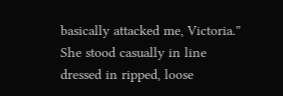basically attacked me, Victoria.” She stood casually in line dressed in ripped, loose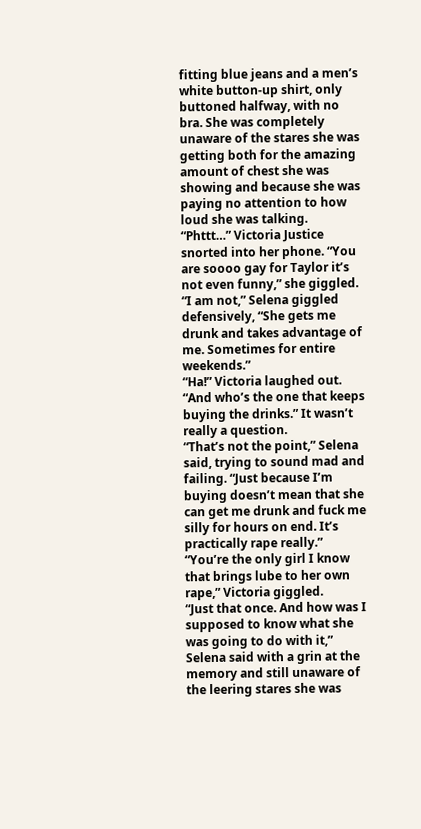fitting blue jeans and a men’s white button-up shirt, only buttoned halfway, with no bra. She was completely unaware of the stares she was getting both for the amazing amount of chest she was showing and because she was paying no attention to how loud she was talking.
“Phttt…” Victoria Justice snorted into her phone. “You are soooo gay for Taylor it’s not even funny,” she giggled.
“I am not,” Selena giggled defensively, “She gets me drunk and takes advantage of me. Sometimes for entire weekends.”
“Ha!” Victoria laughed out. “And who’s the one that keeps buying the drinks.” It wasn’t really a question.
“That’s not the point,” Selena said, trying to sound mad and failing. “Just because I’m buying doesn’t mean that she can get me drunk and fuck me silly for hours on end. It’s practically rape really.”
“You’re the only girl I know that brings lube to her own rape,” Victoria giggled.
“Just that once. And how was I supposed to know what she was going to do with it,” Selena said with a grin at the memory and still unaware of the leering stares she was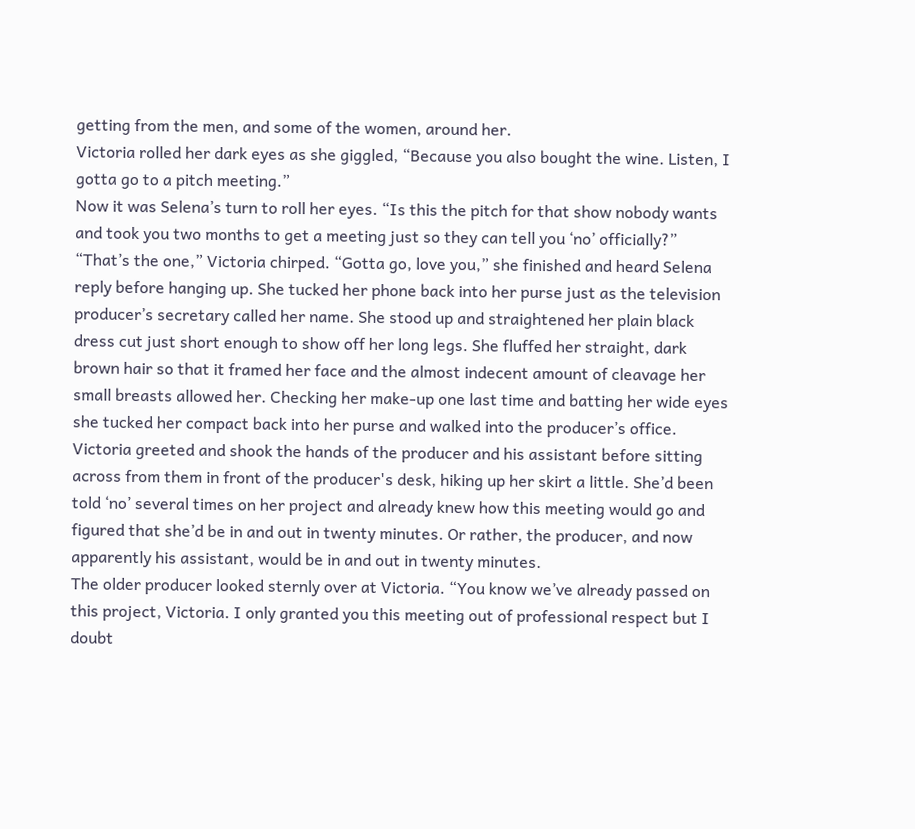getting from the men, and some of the women, around her.
Victoria rolled her dark eyes as she giggled, “Because you also bought the wine. Listen, I gotta go to a pitch meeting.”
Now it was Selena’s turn to roll her eyes. “Is this the pitch for that show nobody wants and took you two months to get a meeting just so they can tell you ‘no’ officially?”
“That’s the one,” Victoria chirped. “Gotta go, love you,” she finished and heard Selena reply before hanging up. She tucked her phone back into her purse just as the television producer’s secretary called her name. She stood up and straightened her plain black dress cut just short enough to show off her long legs. She fluffed her straight, dark brown hair so that it framed her face and the almost indecent amount of cleavage her small breasts allowed her. Checking her make-up one last time and batting her wide eyes she tucked her compact back into her purse and walked into the producer’s office.
Victoria greeted and shook the hands of the producer and his assistant before sitting across from them in front of the producer's desk, hiking up her skirt a little. She’d been told ‘no’ several times on her project and already knew how this meeting would go and figured that she’d be in and out in twenty minutes. Or rather, the producer, and now apparently his assistant, would be in and out in twenty minutes.
The older producer looked sternly over at Victoria. “You know we’ve already passed on this project, Victoria. I only granted you this meeting out of professional respect but I doubt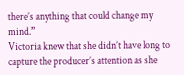there’s anything that could change my mind.”
Victoria knew that she didn’t have long to capture the producer’s attention as she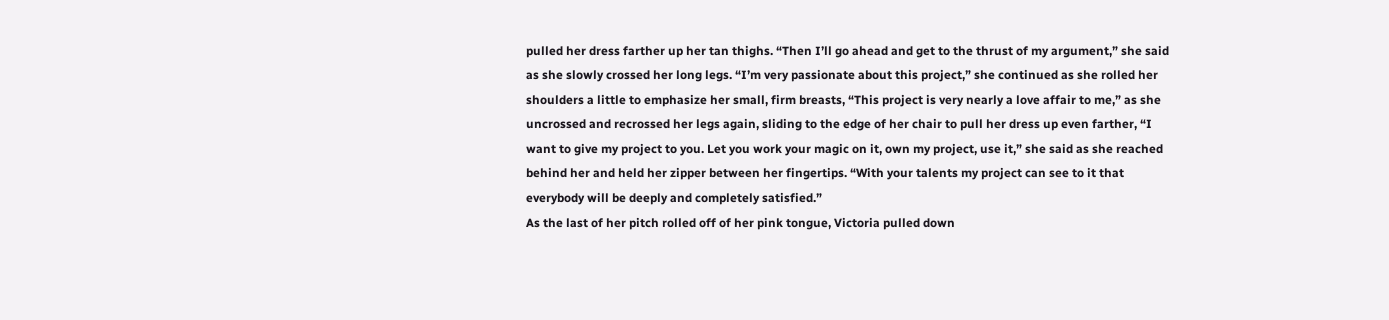pulled her dress farther up her tan thighs. “Then I’ll go ahead and get to the thrust of my argument,” she said as she slowly crossed her long legs. “I’m very passionate about this project,” she continued as she rolled her shoulders a little to emphasize her small, firm breasts, “This project is very nearly a love affair to me,” as she uncrossed and recrossed her legs again, sliding to the edge of her chair to pull her dress up even farther, “I want to give my project to you. Let you work your magic on it, own my project, use it,” she said as she reached behind her and held her zipper between her fingertips. “With your talents my project can see to it that everybody will be deeply and completely satisfied.”
As the last of her pitch rolled off of her pink tongue, Victoria pulled down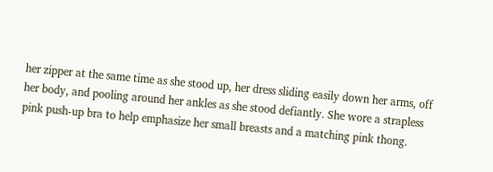her zipper at the same time as she stood up, her dress sliding easily down her arms, off her body, and pooling around her ankles as she stood defiantly. She wore a strapless pink push-up bra to help emphasize her small breasts and a matching pink thong.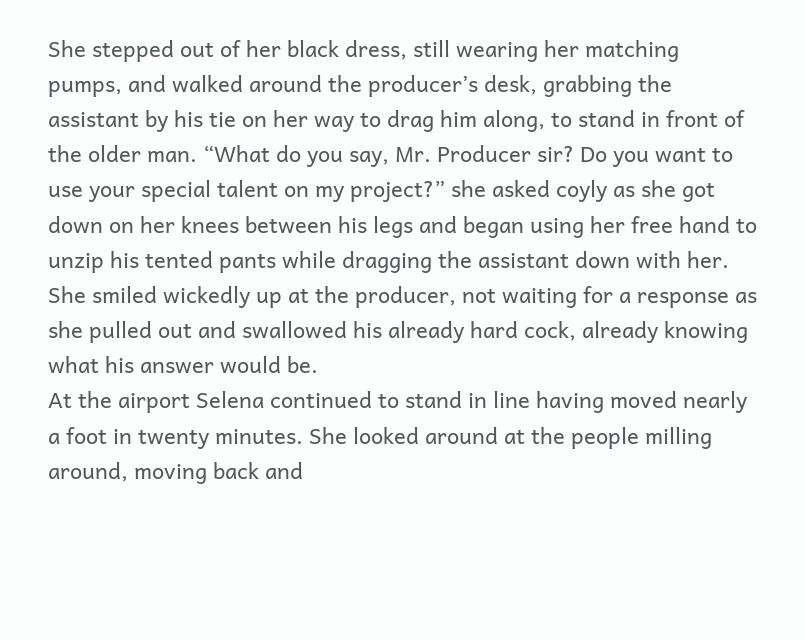She stepped out of her black dress, still wearing her matching pumps, and walked around the producer’s desk, grabbing the assistant by his tie on her way to drag him along, to stand in front of the older man. “What do you say, Mr. Producer sir? Do you want to use your special talent on my project?” she asked coyly as she got down on her knees between his legs and began using her free hand to unzip his tented pants while dragging the assistant down with her. She smiled wickedly up at the producer, not waiting for a response as she pulled out and swallowed his already hard cock, already knowing what his answer would be.
At the airport Selena continued to stand in line having moved nearly a foot in twenty minutes. She looked around at the people milling around, moving back and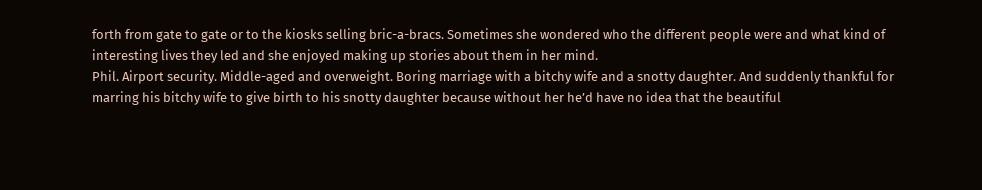forth from gate to gate or to the kiosks selling bric-a-bracs. Sometimes she wondered who the different people were and what kind of interesting lives they led and she enjoyed making up stories about them in her mind.
Phil. Airport security. Middle-aged and overweight. Boring marriage with a bitchy wife and a snotty daughter. And suddenly thankful for marring his bitchy wife to give birth to his snotty daughter because without her he’d have no idea that the beautiful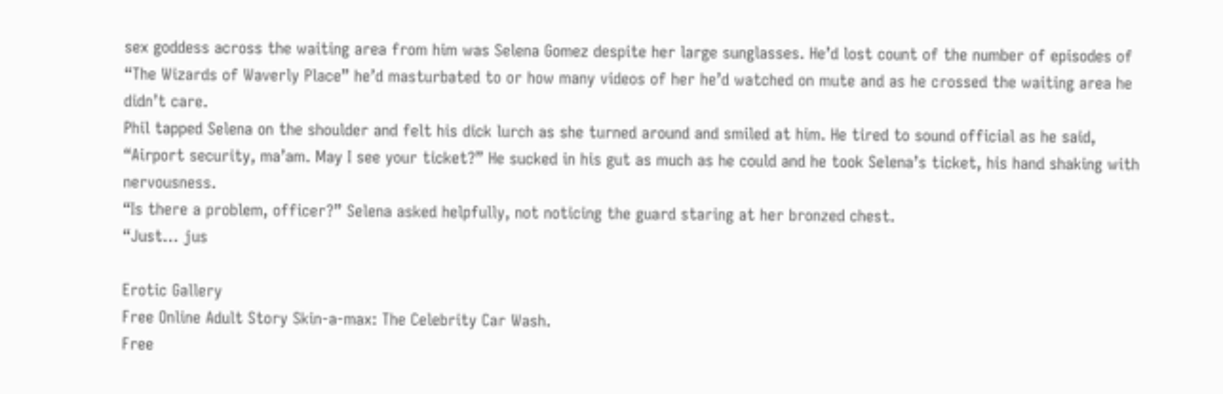sex goddess across the waiting area from him was Selena Gomez despite her large sunglasses. He’d lost count of the number of episodes of “The Wizards of Waverly Place” he’d masturbated to or how many videos of her he’d watched on mute and as he crossed the waiting area he didn’t care.
Phil tapped Selena on the shoulder and felt his dick lurch as she turned around and smiled at him. He tired to sound official as he said, “Airport security, ma’am. May I see your ticket?” He sucked in his gut as much as he could and he took Selena’s ticket, his hand shaking with nervousness.
“Is there a problem, officer?” Selena asked helpfully, not noticing the guard staring at her bronzed chest.
“Just… jus

Erotic Gallery
Free Online Adult Story Skin-a-max: The Celebrity Car Wash.
Free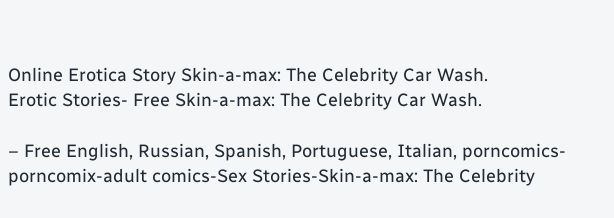Online Erotica Story Skin-a-max: The Celebrity Car Wash.
Erotic Stories- Free Skin-a-max: The Celebrity Car Wash.

– Free English, Russian, Spanish, Portuguese, Italian, porncomics-porncomix-adult comics-Sex Stories-Skin-a-max: The Celebrity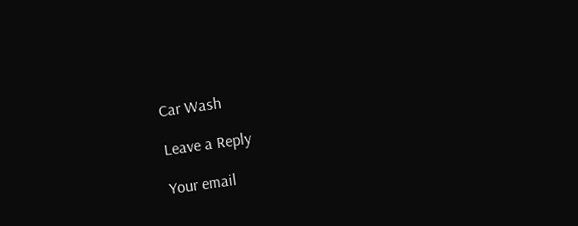Car Wash

Leave a Reply

Your email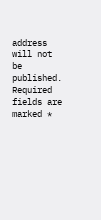address will not be published. Required fields are marked *